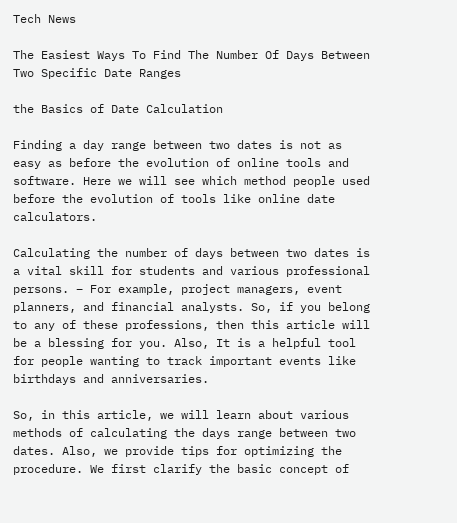Tech News

The Easiest Ways To Find The Number Of Days Between Two Specific Date Ranges

the Basics of Date Calculation

Finding a day range between two dates is not as easy as before the evolution of online tools and software. Here we will see which method people used before the evolution of tools like online date calculators.

Calculating the number of days between two dates is a vital skill for students and various professional persons. – For example, project managers, event planners, and financial analysts. So, if you belong to any of these professions, then this article will be a blessing for you. Also, It is a helpful tool for people wanting to track important events like birthdays and anniversaries.

So, in this article, we will learn about various methods of calculating the days range between two dates. Also, we provide tips for optimizing the procedure. We first clarify the basic concept of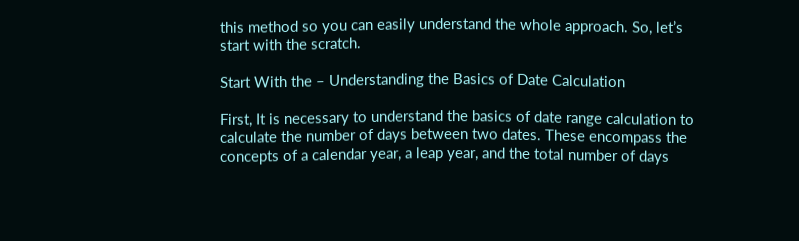this method so you can easily understand the whole approach. So, let’s start with the scratch.

Start With the – Understanding the Basics of Date Calculation

First, It is necessary to understand the basics of date range calculation to calculate the number of days between two dates. These encompass the concepts of a calendar year, a leap year, and the total number of days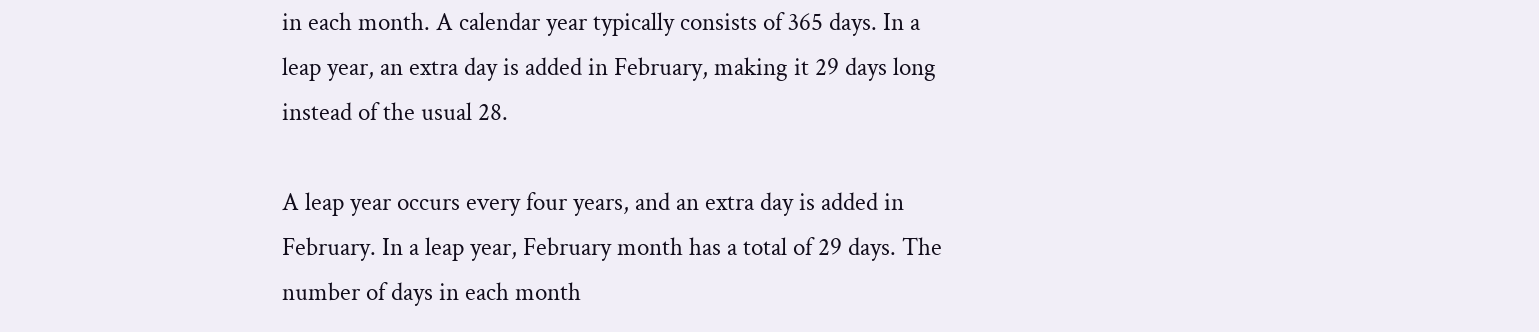in each month. A calendar year typically consists of 365 days. In a leap year, an extra day is added in February, making it 29 days long instead of the usual 28.

A leap year occurs every four years, and an extra day is added in February. In a leap year, February month has a total of 29 days. The number of days in each month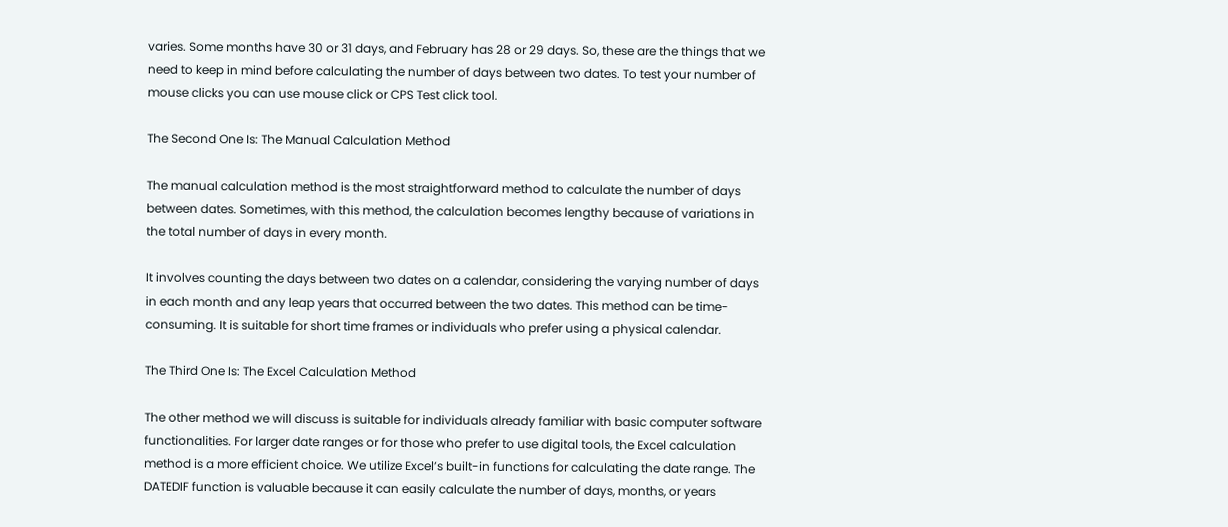varies. Some months have 30 or 31 days, and February has 28 or 29 days. So, these are the things that we need to keep in mind before calculating the number of days between two dates. To test your number of mouse clicks you can use mouse click or CPS Test click tool.

The Second One Is: The Manual Calculation Method

The manual calculation method is the most straightforward method to calculate the number of days between dates. Sometimes, with this method, the calculation becomes lengthy because of variations in the total number of days in every month.

It involves counting the days between two dates on a calendar, considering the varying number of days in each month and any leap years that occurred between the two dates. This method can be time-consuming. It is suitable for short time frames or individuals who prefer using a physical calendar.

The Third One Is: The Excel Calculation Method

The other method we will discuss is suitable for individuals already familiar with basic computer software functionalities. For larger date ranges or for those who prefer to use digital tools, the Excel calculation method is a more efficient choice. We utilize Excel’s built-in functions for calculating the date range. The DATEDIF function is valuable because it can easily calculate the number of days, months, or years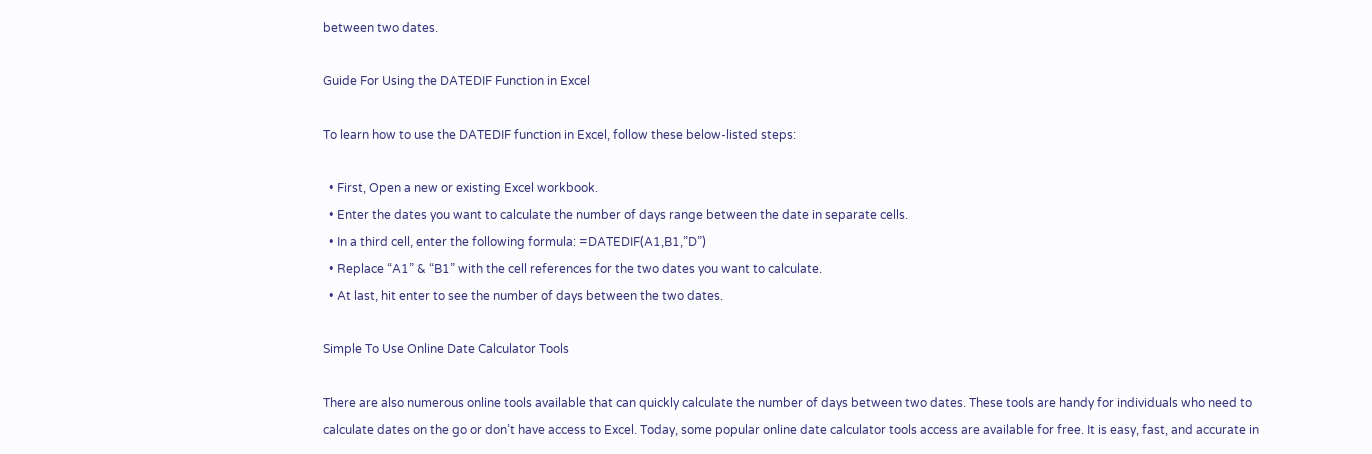between two dates.

Guide For Using the DATEDIF Function in Excel

To learn how to use the DATEDIF function in Excel, follow these below-listed steps:

  • First, Open a new or existing Excel workbook.
  • Enter the dates you want to calculate the number of days range between the date in separate cells.
  • In a third cell, enter the following formula: =DATEDIF(A1,B1,”D”)
  • Replace “A1” & “B1” with the cell references for the two dates you want to calculate.
  • At last, hit enter to see the number of days between the two dates.

Simple To Use Online Date Calculator Tools

There are also numerous online tools available that can quickly calculate the number of days between two dates. These tools are handy for individuals who need to calculate dates on the go or don’t have access to Excel. Today, some popular online date calculator tools access are available for free. It is easy, fast, and accurate in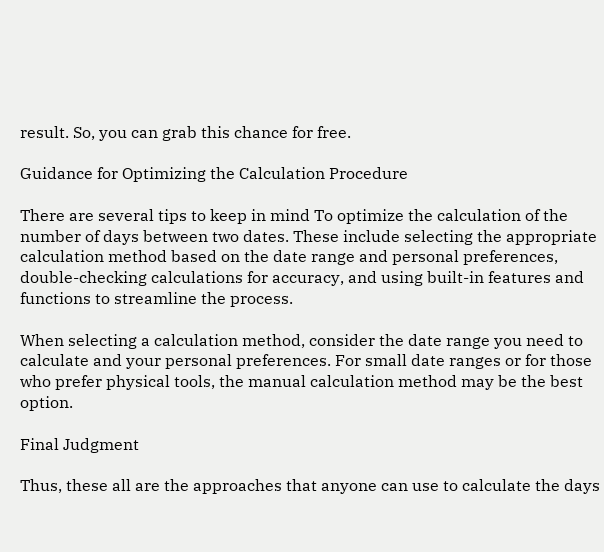result. So, you can grab this chance for free.

Guidance for Optimizing the Calculation Procedure

There are several tips to keep in mind To optimize the calculation of the number of days between two dates. These include selecting the appropriate calculation method based on the date range and personal preferences, double-checking calculations for accuracy, and using built-in features and functions to streamline the process.

When selecting a calculation method, consider the date range you need to calculate and your personal preferences. For small date ranges or for those who prefer physical tools, the manual calculation method may be the best option.

Final Judgment

Thus, these all are the approaches that anyone can use to calculate the days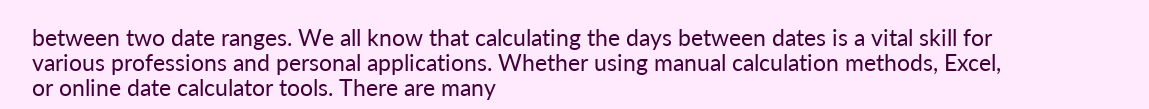between two date ranges. We all know that calculating the days between dates is a vital skill for various professions and personal applications. Whether using manual calculation methods, Excel, or online date calculator tools. There are many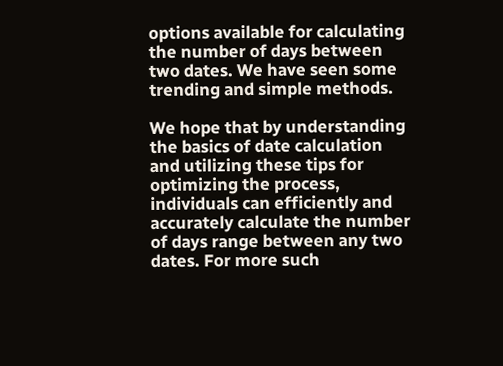options available for calculating the number of days between two dates. We have seen some trending and simple methods.

We hope that by understanding the basics of date calculation and utilizing these tips for optimizing the process, individuals can efficiently and accurately calculate the number of days range between any two dates. For more such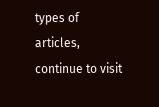types of articles, continue to visit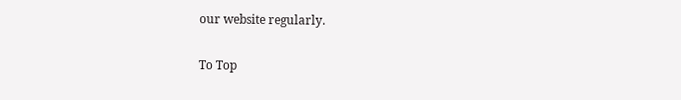our website regularly.

To Top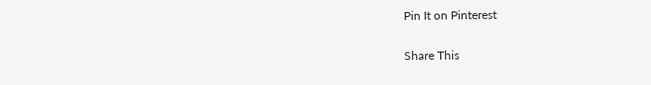Pin It on Pinterest

Share This